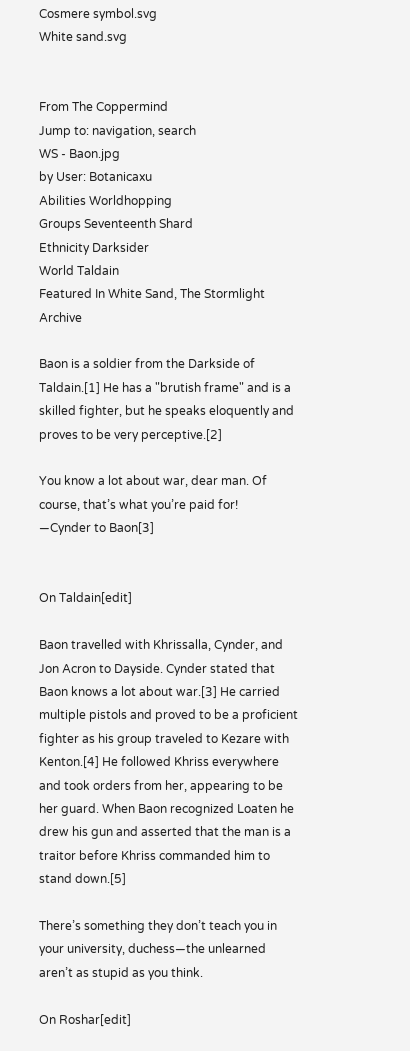Cosmere symbol.svg
White sand.svg


From The Coppermind
Jump to: navigation, search
WS - Baon.jpg
by User: Botanicaxu
Abilities Worldhopping
Groups Seventeenth Shard
Ethnicity Darksider
World Taldain
Featured In White Sand, The Stormlight Archive

Baon is a soldier from the Darkside of Taldain.[1] He has a "brutish frame" and is a skilled fighter, but he speaks eloquently and proves to be very perceptive.[2]

You know a lot about war, dear man. Of course, that’s what you’re paid for!
—Cynder to Baon[3]


On Taldain[edit]

Baon travelled with Khrissalla, Cynder, and Jon Acron to Dayside. Cynder stated that Baon knows a lot about war.[3] He carried multiple pistols and proved to be a proficient fighter as his group traveled to Kezare with Kenton.[4] He followed Khriss everywhere and took orders from her, appearing to be her guard. When Baon recognized Loaten he drew his gun and asserted that the man is a traitor before Khriss commanded him to stand down.[5]

There’s something they don’t teach you in your university, duchess—the unlearned aren’t as stupid as you think.

On Roshar[edit]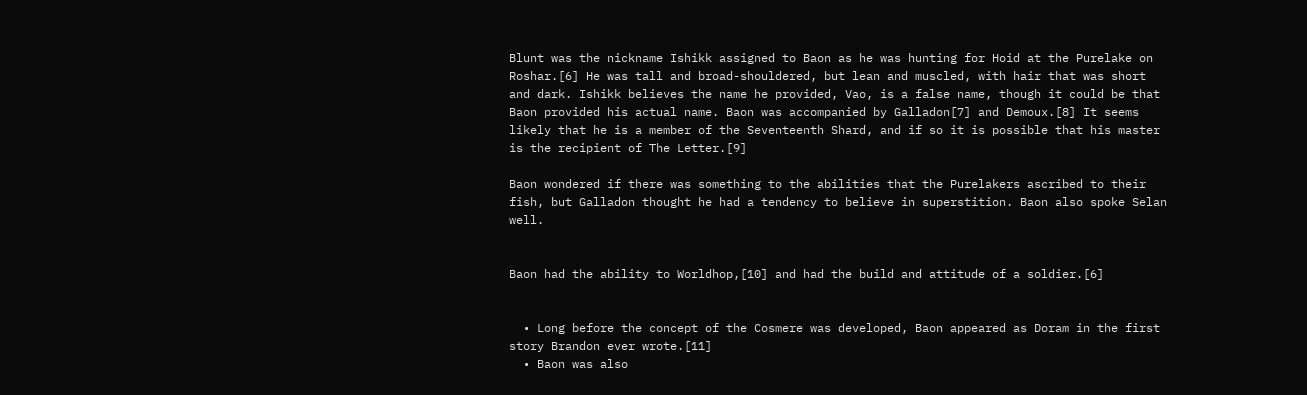Blunt was the nickname Ishikk assigned to Baon as he was hunting for Hoid at the Purelake on Roshar.[6] He was tall and broad-shouldered, but lean and muscled, with hair that was short and dark. Ishikk believes the name he provided, Vao, is a false name, though it could be that Baon provided his actual name. Baon was accompanied by Galladon[7] and Demoux.[8] It seems likely that he is a member of the Seventeenth Shard, and if so it is possible that his master is the recipient of The Letter.[9]

Baon wondered if there was something to the abilities that the Purelakers ascribed to their fish, but Galladon thought he had a tendency to believe in superstition. Baon also spoke Selan well.


Baon had the ability to Worldhop,[10] and had the build and attitude of a soldier.[6]


  • Long before the concept of the Cosmere was developed, Baon appeared as Doram in the first story Brandon ever wrote.[11]
  • Baon was also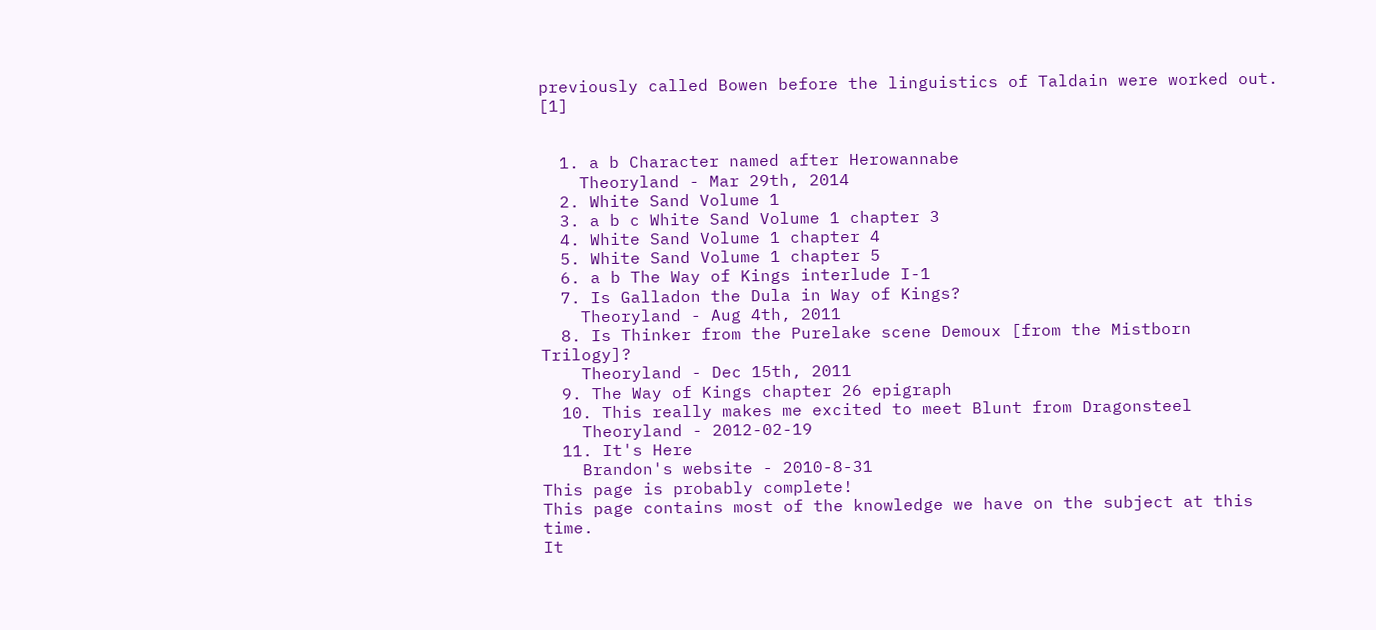previously called Bowen before the linguistics of Taldain were worked out. [1]


  1. a b Character named after Herowannabe
    Theoryland - Mar 29th, 2014
  2. White Sand Volume 1
  3. a b c White Sand Volume 1 chapter 3
  4. White Sand Volume 1 chapter 4
  5. White Sand Volume 1 chapter 5
  6. a b The Way of Kings interlude I-1
  7. Is Galladon the Dula in Way of Kings?
    Theoryland - Aug 4th, 2011
  8. Is Thinker from the Purelake scene Demoux [from the Mistborn Trilogy]?
    Theoryland - Dec 15th, 2011
  9. The Way of Kings chapter 26 epigraph
  10. This really makes me excited to meet Blunt from Dragonsteel
    Theoryland - 2012-02-19
  11. It's Here
    Brandon's website - 2010-8-31
This page is probably complete!
This page contains most of the knowledge we have on the subject at this time.
It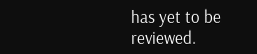has yet to be reviewed.